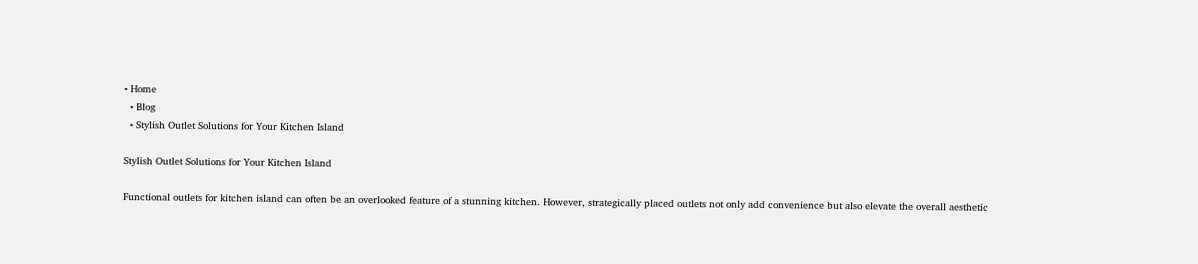• Home
  • Blog
  • Stylish Outlet Solutions for Your Kitchen Island

Stylish Outlet Solutions for Your Kitchen Island

Functional outlets for kitchen island can often be an overlooked feature of a stunning kitchen. However, strategically placed outlets not only add convenience but also elevate the overall aesthetic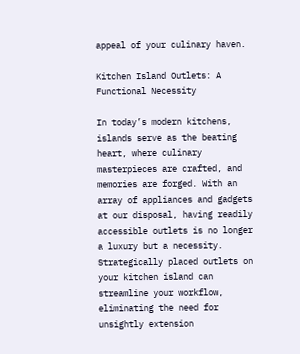appeal of your culinary haven.

Kitchen Island Outlets: A Functional Necessity

In today’s modern kitchens, islands serve as the beating heart, where culinary masterpieces are crafted, and memories are forged. With an array of appliances and gadgets at our disposal, having readily accessible outlets is no longer a luxury but a necessity. Strategically placed outlets on your kitchen island can streamline your workflow, eliminating the need for unsightly extension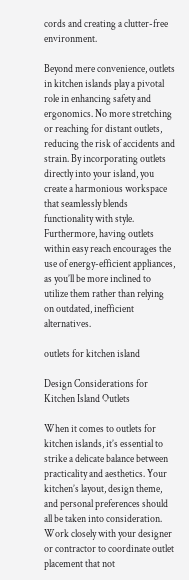cords and creating a clutter-free environment.

Beyond mere convenience, outlets in kitchen islands play a pivotal role in enhancing safety and ergonomics. No more stretching or reaching for distant outlets, reducing the risk of accidents and strain. By incorporating outlets directly into your island, you create a harmonious workspace that seamlessly blends functionality with style. Furthermore, having outlets within easy reach encourages the use of energy-efficient appliances, as you’ll be more inclined to utilize them rather than relying on outdated, inefficient alternatives.

outlets for kitchen island

Design Considerations for Kitchen Island Outlets

When it comes to outlets for kitchen islands, it’s essential to strike a delicate balance between practicality and aesthetics. Your kitchen’s layout, design theme, and personal preferences should all be taken into consideration. Work closely with your designer or contractor to coordinate outlet placement that not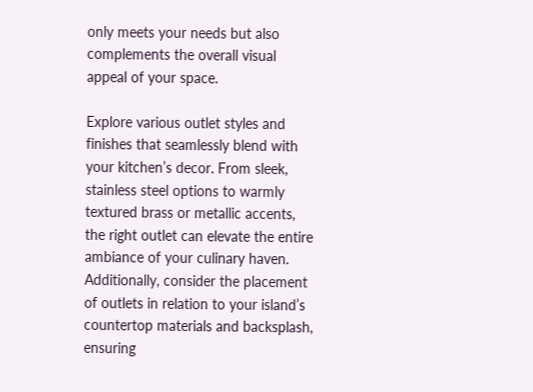only meets your needs but also complements the overall visual appeal of your space.

Explore various outlet styles and finishes that seamlessly blend with your kitchen’s decor. From sleek, stainless steel options to warmly textured brass or metallic accents, the right outlet can elevate the entire ambiance of your culinary haven. Additionally, consider the placement of outlets in relation to your island’s countertop materials and backsplash, ensuring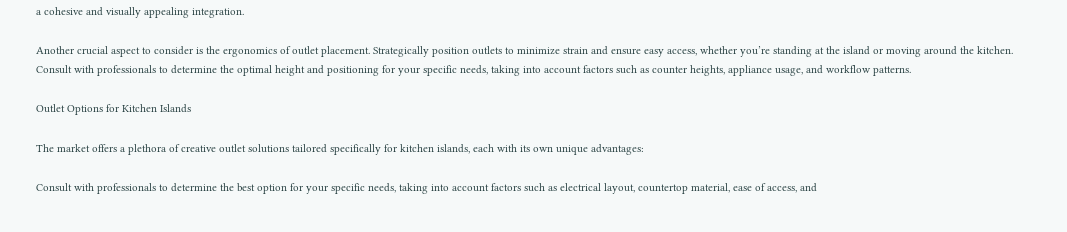a cohesive and visually appealing integration.

Another crucial aspect to consider is the ergonomics of outlet placement. Strategically position outlets to minimize strain and ensure easy access, whether you’re standing at the island or moving around the kitchen. Consult with professionals to determine the optimal height and positioning for your specific needs, taking into account factors such as counter heights, appliance usage, and workflow patterns.

Outlet Options for Kitchen Islands

The market offers a plethora of creative outlet solutions tailored specifically for kitchen islands, each with its own unique advantages:

Consult with professionals to determine the best option for your specific needs, taking into account factors such as electrical layout, countertop material, ease of access, and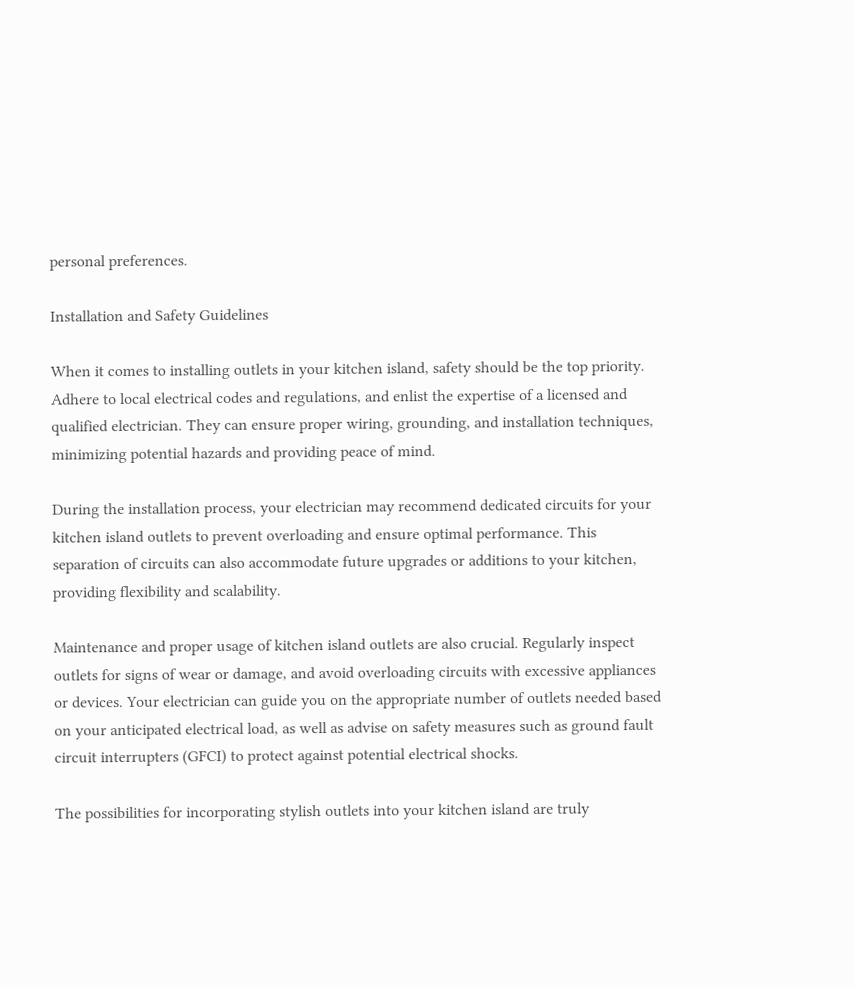personal preferences.

Installation and Safety Guidelines

When it comes to installing outlets in your kitchen island, safety should be the top priority. Adhere to local electrical codes and regulations, and enlist the expertise of a licensed and qualified electrician. They can ensure proper wiring, grounding, and installation techniques, minimizing potential hazards and providing peace of mind.

During the installation process, your electrician may recommend dedicated circuits for your kitchen island outlets to prevent overloading and ensure optimal performance. This separation of circuits can also accommodate future upgrades or additions to your kitchen, providing flexibility and scalability.

Maintenance and proper usage of kitchen island outlets are also crucial. Regularly inspect outlets for signs of wear or damage, and avoid overloading circuits with excessive appliances or devices. Your electrician can guide you on the appropriate number of outlets needed based on your anticipated electrical load, as well as advise on safety measures such as ground fault circuit interrupters (GFCI) to protect against potential electrical shocks.

The possibilities for incorporating stylish outlets into your kitchen island are truly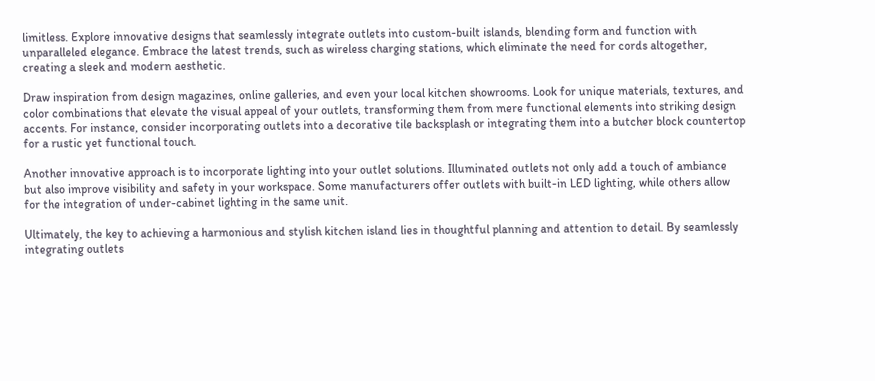limitless. Explore innovative designs that seamlessly integrate outlets into custom-built islands, blending form and function with unparalleled elegance. Embrace the latest trends, such as wireless charging stations, which eliminate the need for cords altogether, creating a sleek and modern aesthetic.

Draw inspiration from design magazines, online galleries, and even your local kitchen showrooms. Look for unique materials, textures, and color combinations that elevate the visual appeal of your outlets, transforming them from mere functional elements into striking design accents. For instance, consider incorporating outlets into a decorative tile backsplash or integrating them into a butcher block countertop for a rustic yet functional touch.

Another innovative approach is to incorporate lighting into your outlet solutions. Illuminated outlets not only add a touch of ambiance but also improve visibility and safety in your workspace. Some manufacturers offer outlets with built-in LED lighting, while others allow for the integration of under-cabinet lighting in the same unit.

Ultimately, the key to achieving a harmonious and stylish kitchen island lies in thoughtful planning and attention to detail. By seamlessly integrating outlets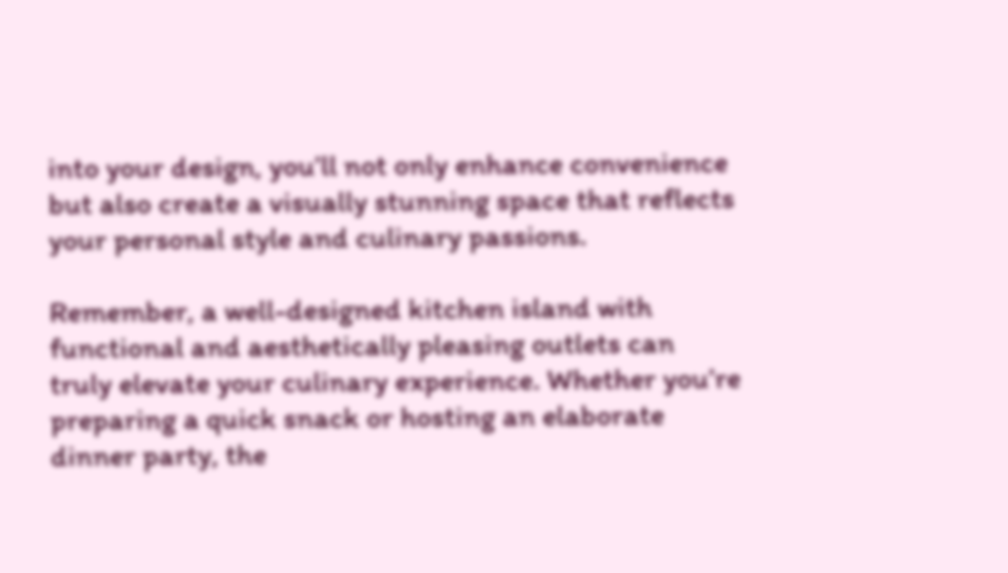into your design, you’ll not only enhance convenience but also create a visually stunning space that reflects your personal style and culinary passions.

Remember, a well-designed kitchen island with functional and aesthetically pleasing outlets can truly elevate your culinary experience. Whether you’re preparing a quick snack or hosting an elaborate dinner party, the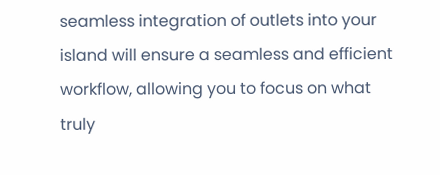seamless integration of outlets into your island will ensure a seamless and efficient workflow, allowing you to focus on what truly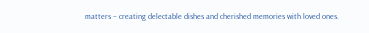matters – creating delectable dishes and cherished memories with loved ones.